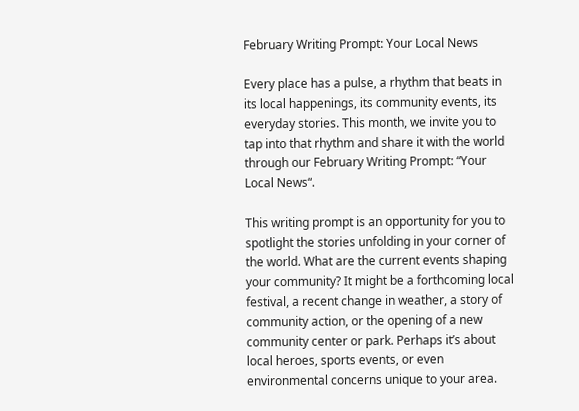February Writing Prompt: Your Local News

Every place has a pulse, a rhythm that beats in its local happenings, its community events, its everyday stories. This month, we invite you to tap into that rhythm and share it with the world through our February Writing Prompt: “Your Local News“.

This writing prompt is an opportunity for you to spotlight the stories unfolding in your corner of the world. What are the current events shaping your community? It might be a forthcoming local festival, a recent change in weather, a story of community action, or the opening of a new community center or park. Perhaps it’s about local heroes, sports events, or even environmental concerns unique to your area.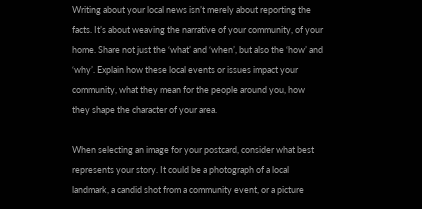Writing about your local news isn’t merely about reporting the facts. It’s about weaving the narrative of your community, of your home. Share not just the ‘what’ and ‘when’, but also the ‘how’ and ‘why’. Explain how these local events or issues impact your community, what they mean for the people around you, how they shape the character of your area.

When selecting an image for your postcard, consider what best represents your story. It could be a photograph of a local landmark, a candid shot from a community event, or a picture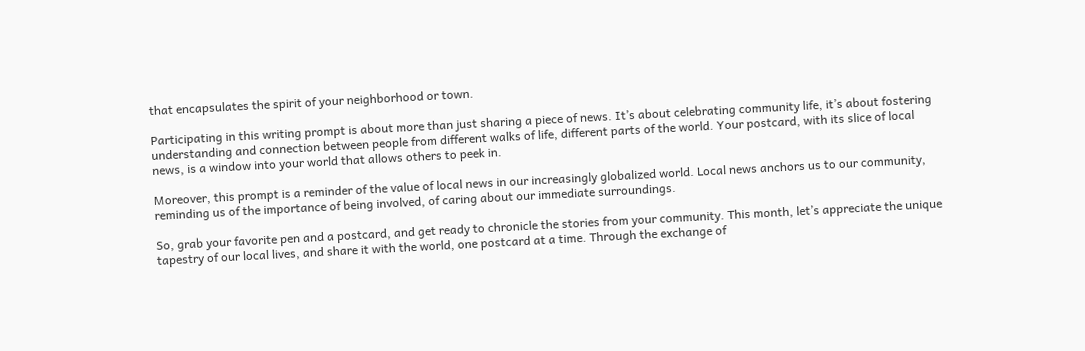that encapsulates the spirit of your neighborhood or town.

Participating in this writing prompt is about more than just sharing a piece of news. It’s about celebrating community life, it’s about fostering understanding and connection between people from different walks of life, different parts of the world. Your postcard, with its slice of local news, is a window into your world that allows others to peek in.

Moreover, this prompt is a reminder of the value of local news in our increasingly globalized world. Local news anchors us to our community, reminding us of the importance of being involved, of caring about our immediate surroundings.

So, grab your favorite pen and a postcard, and get ready to chronicle the stories from your community. This month, let’s appreciate the unique tapestry of our local lives, and share it with the world, one postcard at a time. Through the exchange of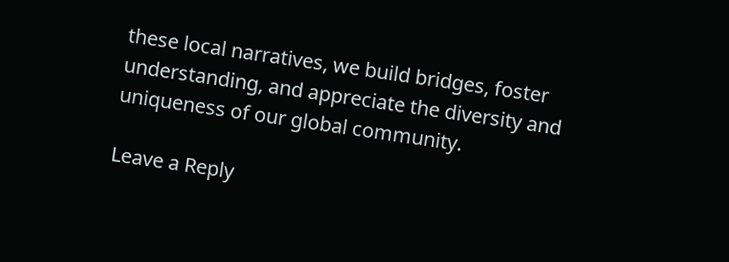these local narratives, we build bridges, foster understanding, and appreciate the diversity and uniqueness of our global community.

Leave a Reply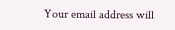Your email address will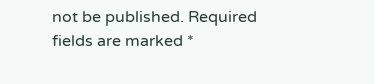not be published. Required fields are marked *